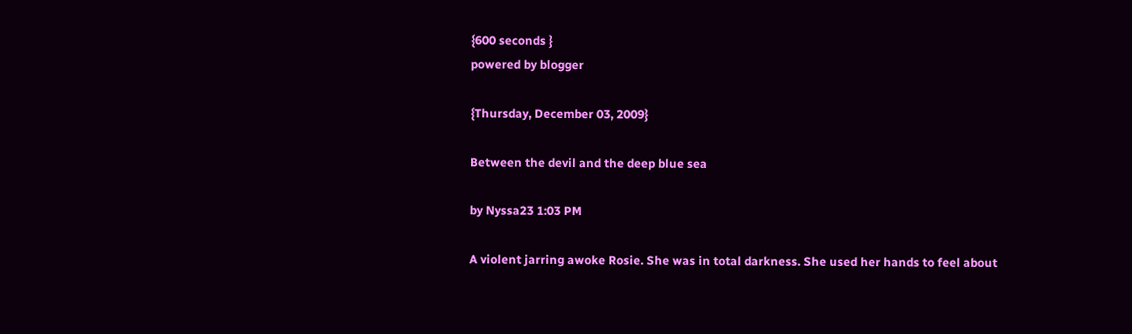{600 seconds }
powered by blogger

{Thursday, December 03, 2009}

Between the devil and the deep blue sea

by Nyssa23 1:03 PM

A violent jarring awoke Rosie. She was in total darkness. She used her hands to feel about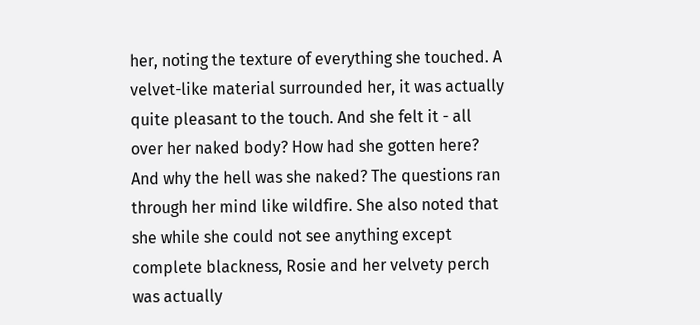her, noting the texture of everything she touched. A velvet-like material surrounded her, it was actually quite pleasant to the touch. And she felt it - all over her naked body? How had she gotten here? And why the hell was she naked? The questions ran through her mind like wildfire. She also noted that she while she could not see anything except complete blackness, Rosie and her velvety perch was actually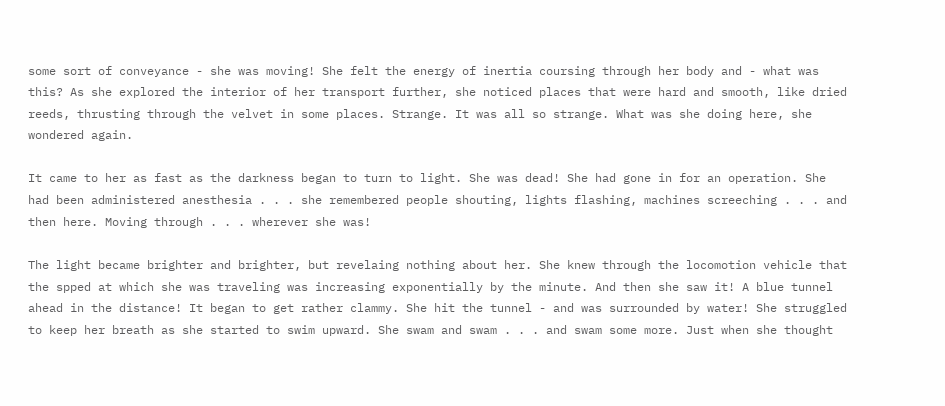some sort of conveyance - she was moving! She felt the energy of inertia coursing through her body and - what was this? As she explored the interior of her transport further, she noticed places that were hard and smooth, like dried reeds, thrusting through the velvet in some places. Strange. It was all so strange. What was she doing here, she wondered again.

It came to her as fast as the darkness began to turn to light. She was dead! She had gone in for an operation. She had been administered anesthesia . . . she remembered people shouting, lights flashing, machines screeching . . . and then here. Moving through . . . wherever she was!

The light became brighter and brighter, but revelaing nothing about her. She knew through the locomotion vehicle that the spped at which she was traveling was increasing exponentially by the minute. And then she saw it! A blue tunnel ahead in the distance! It began to get rather clammy. She hit the tunnel - and was surrounded by water! She struggled to keep her breath as she started to swim upward. She swam and swam . . . and swam some more. Just when she thought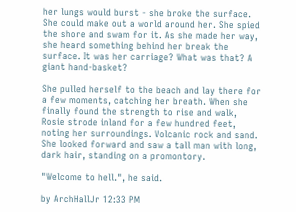her lungs would burst - she broke the surface. She could make out a world around her. She spied the shore and swam for it. As she made her way, she heard something behind her break the surface. It was her carriage? What was that? A giant hand-basket?

She pulled herself to the beach and lay there for a few moments, catching her breath. When she finally found the strength to rise and walk, Rosie strode inland for a few hundred feet, noting her surroundings. Volcanic rock and sand. She looked forward and saw a tall man with long, dark hair, standing on a promontory.

"Welcome to hell.", he said.

by ArchHallJr 12:33 PM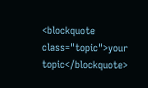<blockquote class="topic">your topic</blockquote>